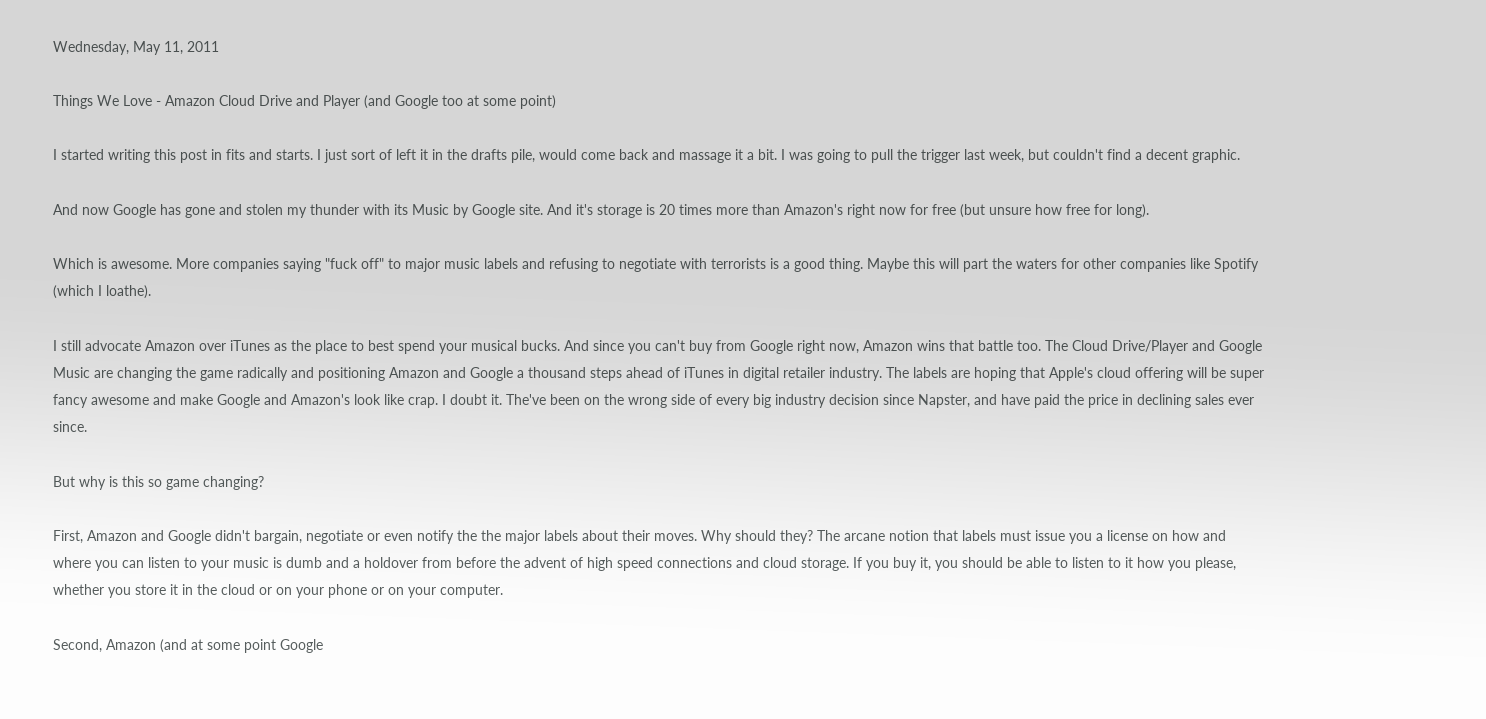Wednesday, May 11, 2011

Things We Love - Amazon Cloud Drive and Player (and Google too at some point)

I started writing this post in fits and starts. I just sort of left it in the drafts pile, would come back and massage it a bit. I was going to pull the trigger last week, but couldn't find a decent graphic.

And now Google has gone and stolen my thunder with its Music by Google site. And it's storage is 20 times more than Amazon's right now for free (but unsure how free for long).

Which is awesome. More companies saying "fuck off" to major music labels and refusing to negotiate with terrorists is a good thing. Maybe this will part the waters for other companies like Spotify (which I loathe).

I still advocate Amazon over iTunes as the place to best spend your musical bucks. And since you can't buy from Google right now, Amazon wins that battle too. The Cloud Drive/Player and Google Music are changing the game radically and positioning Amazon and Google a thousand steps ahead of iTunes in digital retailer industry. The labels are hoping that Apple's cloud offering will be super fancy awesome and make Google and Amazon's look like crap. I doubt it. The've been on the wrong side of every big industry decision since Napster, and have paid the price in declining sales ever since.

But why is this so game changing?

First, Amazon and Google didn't bargain, negotiate or even notify the the major labels about their moves. Why should they? The arcane notion that labels must issue you a license on how and where you can listen to your music is dumb and a holdover from before the advent of high speed connections and cloud storage. If you buy it, you should be able to listen to it how you please, whether you store it in the cloud or on your phone or on your computer.

Second, Amazon (and at some point Google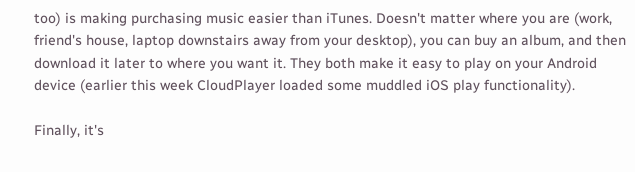too) is making purchasing music easier than iTunes. Doesn't matter where you are (work, friend's house, laptop downstairs away from your desktop), you can buy an album, and then download it later to where you want it. They both make it easy to play on your Android device (earlier this week CloudPlayer loaded some muddled iOS play functionality).

Finally, it's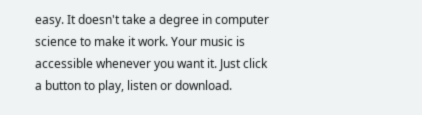easy. It doesn't take a degree in computer science to make it work. Your music is accessible whenever you want it. Just click a button to play, listen or download.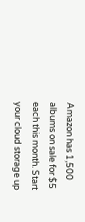Amazon has 1,500 albums on sale for $5 each this month. Start your cloud storage up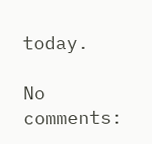today.

No comments: